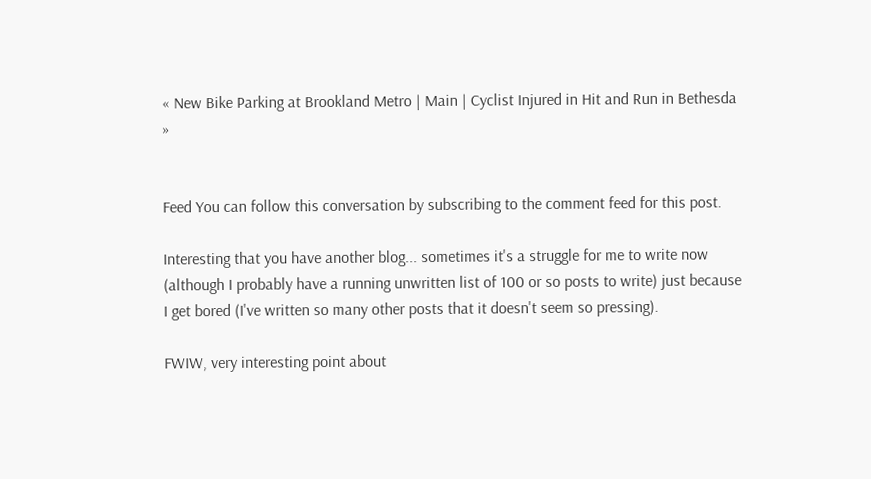« New Bike Parking at Brookland Metro | Main | Cyclist Injured in Hit and Run in Bethesda »


Feed You can follow this conversation by subscribing to the comment feed for this post.

Interesting that you have another blog... sometimes it's a struggle for me to write now (although I probably have a running unwritten list of 100 or so posts to write) just because I get bored (I've written so many other posts that it doesn't seem so pressing).

FWIW, very interesting point about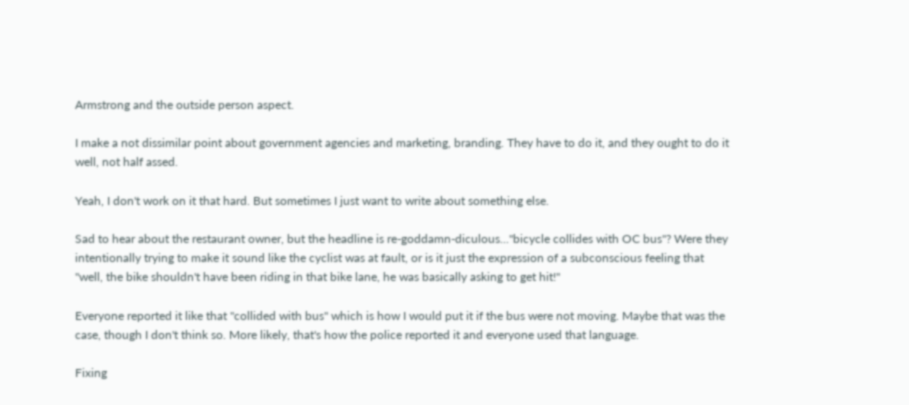Armstrong and the outside person aspect.

I make a not dissimilar point about government agencies and marketing, branding. They have to do it, and they ought to do it well, not half assed.

Yeah, I don't work on it that hard. But sometimes I just want to write about something else.

Sad to hear about the restaurant owner, but the headline is re-goddamn-diculous..."bicycle collides with OC bus"? Were they intentionally trying to make it sound like the cyclist was at fault, or is it just the expression of a subconscious feeling that "well, the bike shouldn't have been riding in that bike lane, he was basically asking to get hit!"

Everyone reported it like that "collided with bus" which is how I would put it if the bus were not moving. Maybe that was the case, though I don't think so. More likely, that's how the police reported it and everyone used that language.

Fixing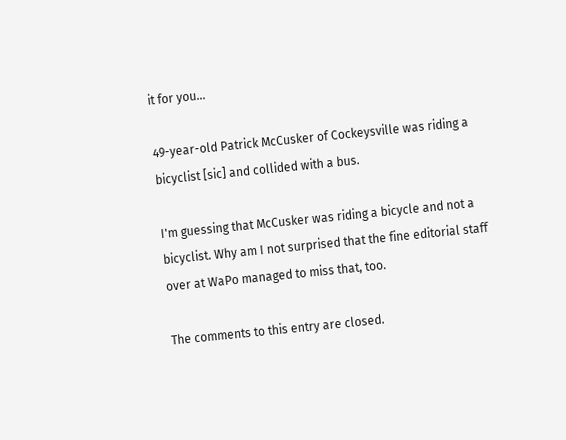it for you...

49-year-old Patrick McCusker of Cockeysville was riding a bicyclist [sic] and collided with a bus.

I'm guessing that McCusker was riding a bicycle and not a bicyclist. Why am I not surprised that the fine editorial staff over at WaPo managed to miss that, too.

The comments to this entry are closed.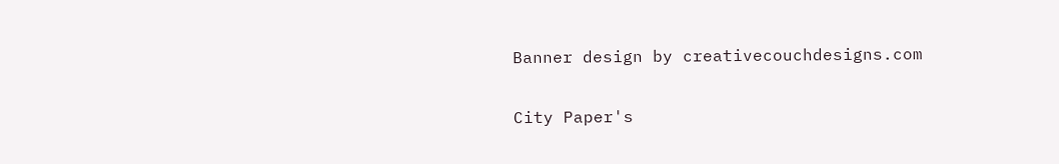Banner design by creativecouchdesigns.com

City Paper's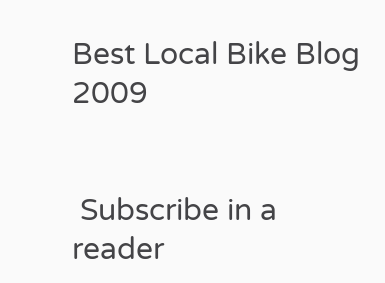Best Local Bike Blog 2009


 Subscribe in a reader